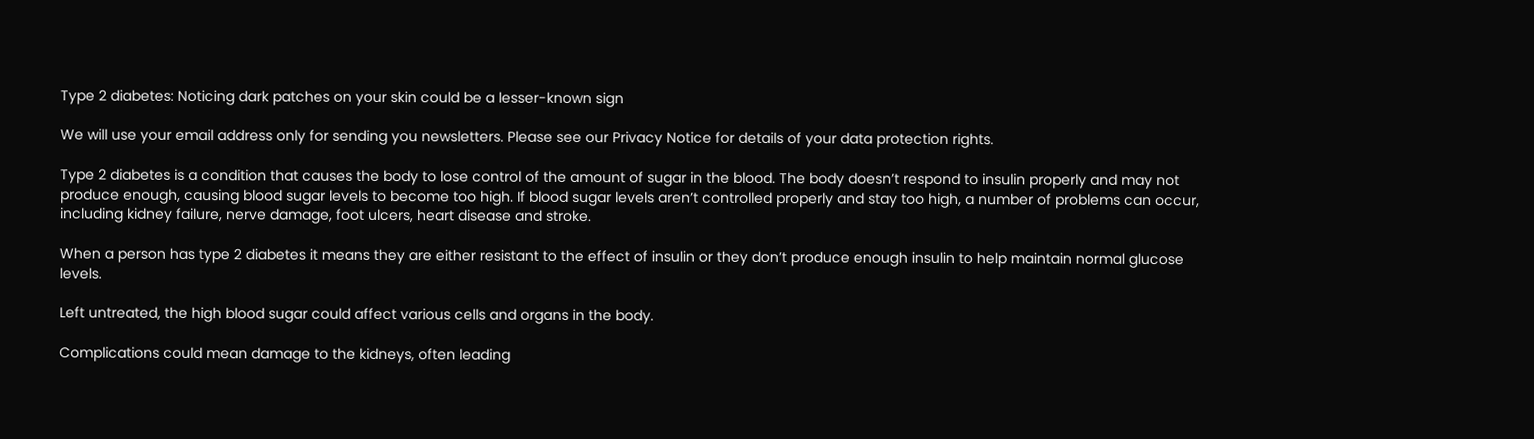Type 2 diabetes: Noticing dark patches on your skin could be a lesser-known sign

We will use your email address only for sending you newsletters. Please see our Privacy Notice for details of your data protection rights.

Type 2 diabetes is a condition that causes the body to lose control of the amount of sugar in the blood. The body doesn’t respond to insulin properly and may not produce enough, causing blood sugar levels to become too high. If blood sugar levels aren’t controlled properly and stay too high, a number of problems can occur, including kidney failure, nerve damage, foot ulcers, heart disease and stroke.

When a person has type 2 diabetes it means they are either resistant to the effect of insulin or they don’t produce enough insulin to help maintain normal glucose levels.

Left untreated, the high blood sugar could affect various cells and organs in the body.

Complications could mean damage to the kidneys, often leading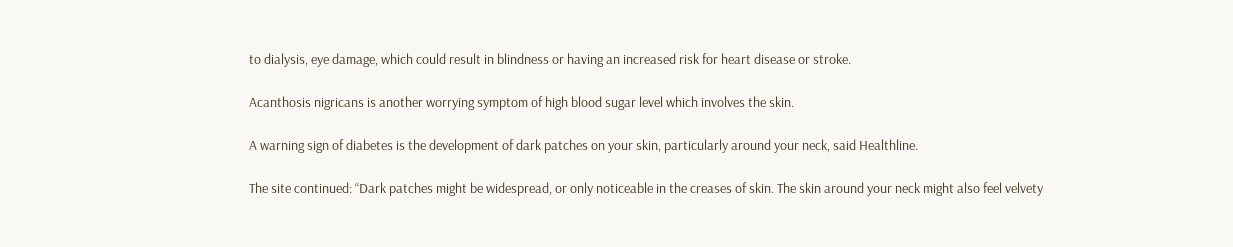to dialysis, eye damage, which could result in blindness or having an increased risk for heart disease or stroke.

Acanthosis nigricans is another worrying symptom of high blood sugar level which involves the skin.

A warning sign of diabetes is the development of dark patches on your skin, particularly around your neck, said Healthline.

The site continued: “Dark patches might be widespread, or only noticeable in the creases of skin. The skin around your neck might also feel velvety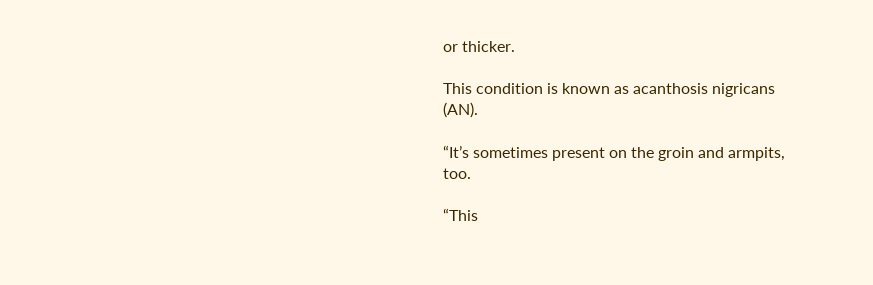or thicker.

This condition is known as acanthosis nigricans (AN).

“It’s sometimes present on the groin and armpits, too.

“This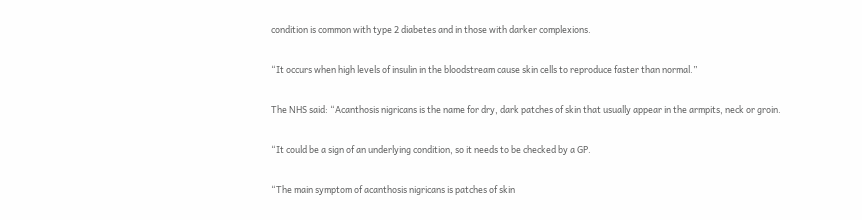condition is common with type 2 diabetes and in those with darker complexions.

“It occurs when high levels of insulin in the bloodstream cause skin cells to reproduce faster than normal.”

The NHS said: “Acanthosis nigricans is the name for dry, dark patches of skin that usually appear in the armpits, neck or groin.

“It could be a sign of an underlying condition, so it needs to be checked by a GP.

“The main symptom of acanthosis nigricans is patches of skin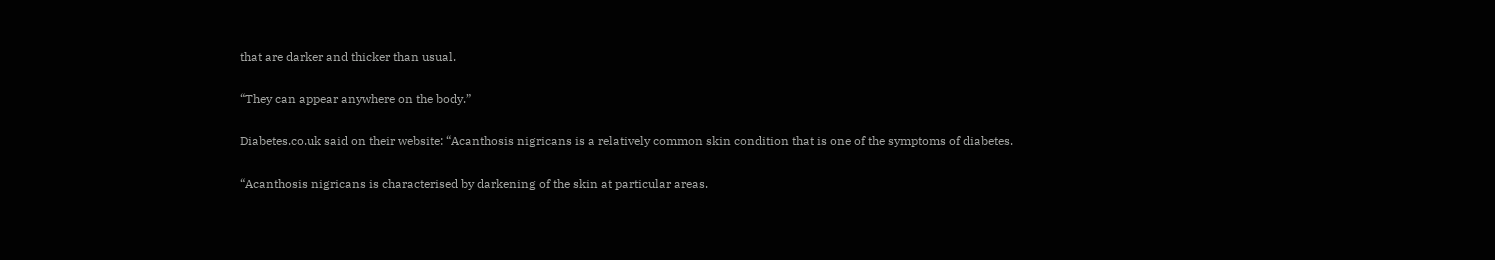that are darker and thicker than usual.

“They can appear anywhere on the body.”

Diabetes.co.uk said on their website: “Acanthosis nigricans is a relatively common skin condition that is one of the symptoms of diabetes.

“Acanthosis nigricans is characterised by darkening of the skin at particular areas.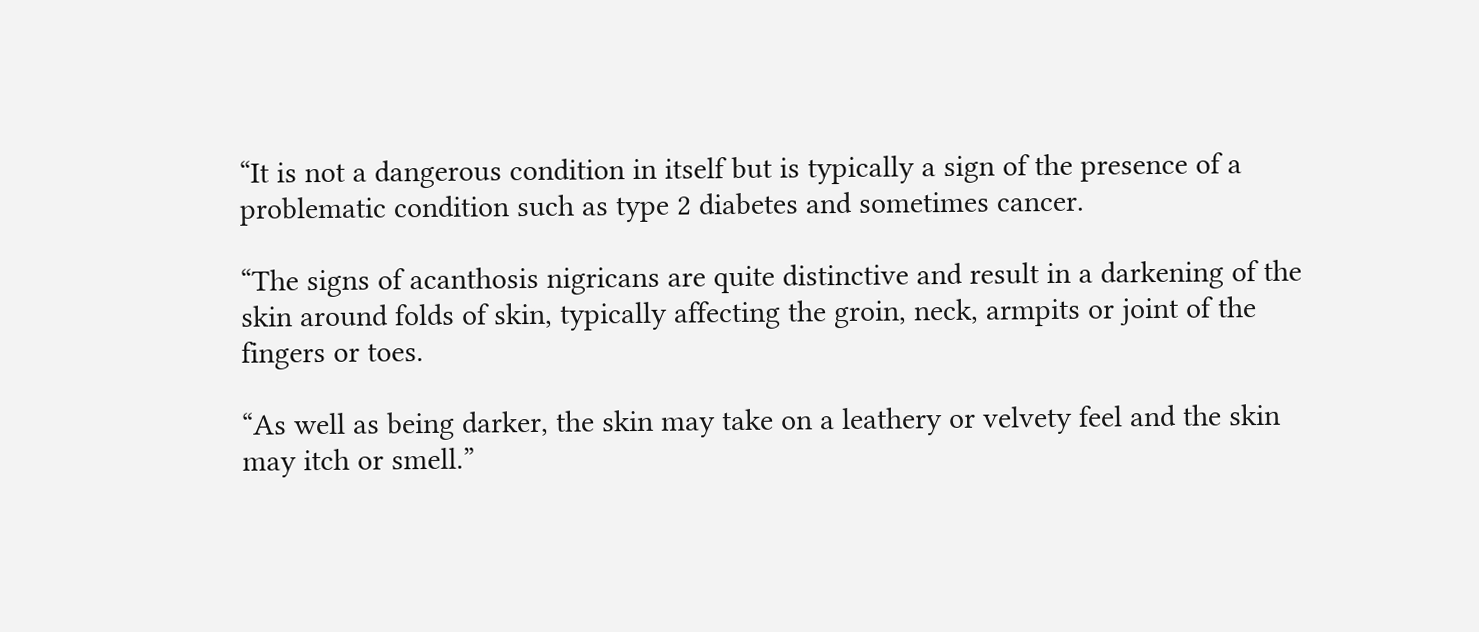“It is not a dangerous condition in itself but is typically a sign of the presence of a problematic condition such as type 2 diabetes and sometimes cancer.

“The signs of acanthosis nigricans are quite distinctive and result in a darkening of the skin around folds of skin, typically affecting the groin, neck, armpits or joint of the fingers or toes.

“As well as being darker, the skin may take on a leathery or velvety feel and the skin may itch or smell.”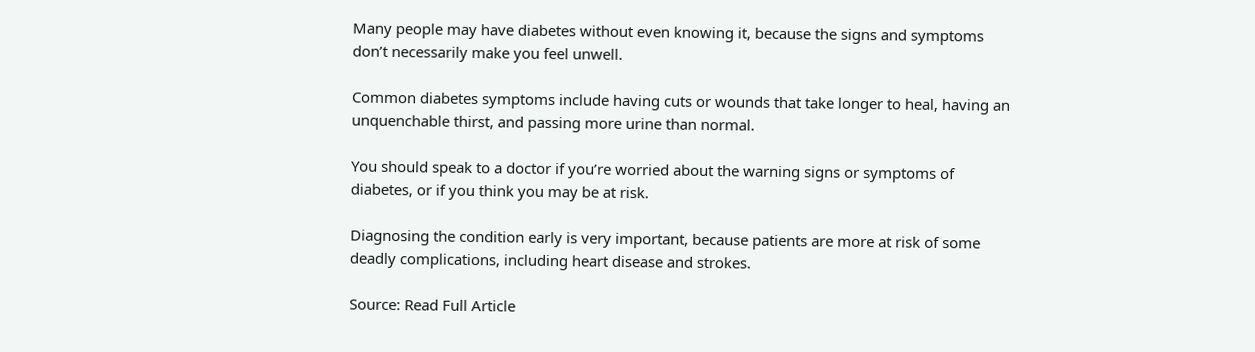Many people may have diabetes without even knowing it, because the signs and symptoms don’t necessarily make you feel unwell.

Common diabetes symptoms include having cuts or wounds that take longer to heal, having an unquenchable thirst, and passing more urine than normal.

You should speak to a doctor if you’re worried about the warning signs or symptoms of diabetes, or if you think you may be at risk.

Diagnosing the condition early is very important, because patients are more at risk of some deadly complications, including heart disease and strokes.

Source: Read Full Article